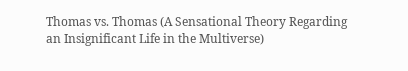Thomas vs. Thomas (A Sensational Theory Regarding an Insignificant Life in the Multiverse)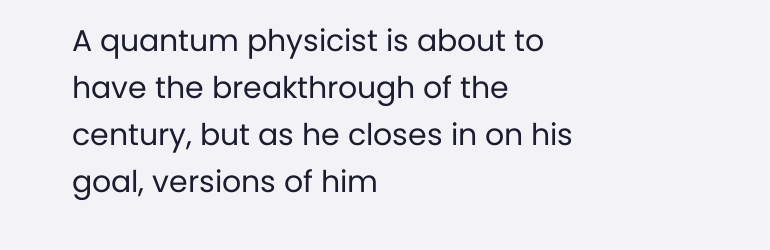A quantum physicist is about to have the breakthrough of the century, but as he closes in on his goal, versions of him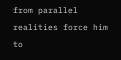from parallel realities force him to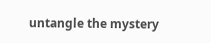untangle the mystery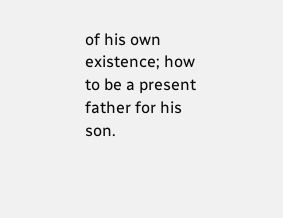of his own existence; how to be a present father for his son.